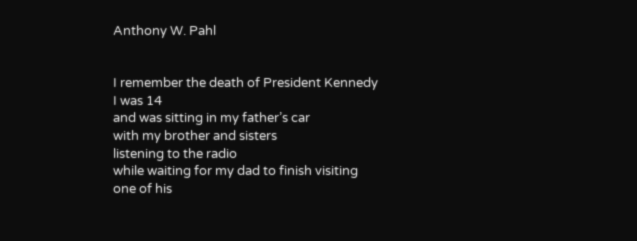Anthony W. Pahl


I remember the death of President Kennedy
I was 14
and was sitting in my father’s car
with my brother and sisters
listening to the radio
while waiting for my dad to finish visiting
one of his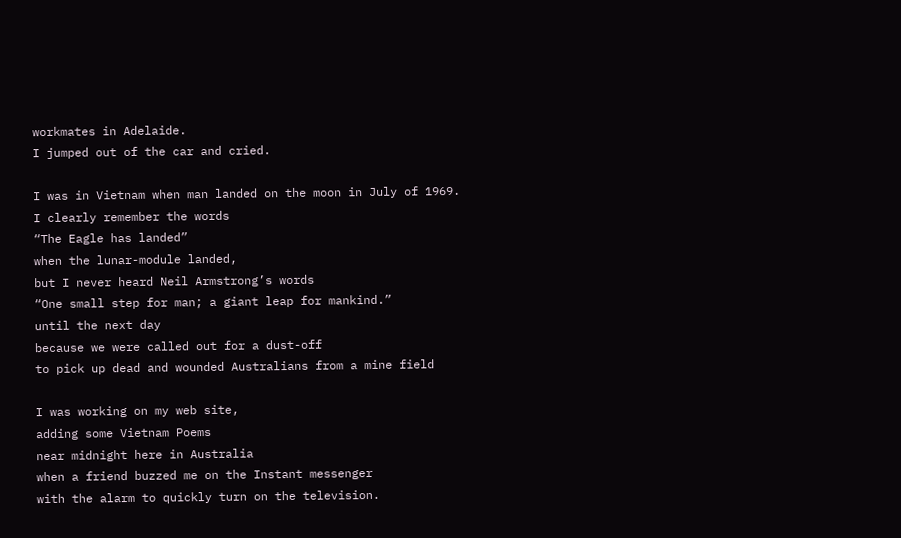workmates in Adelaide.
I jumped out of the car and cried.

I was in Vietnam when man landed on the moon in July of 1969.
I clearly remember the words
“The Eagle has landed”
when the lunar-module landed,
but I never heard Neil Armstrong’s words
“One small step for man; a giant leap for mankind.”
until the next day
because we were called out for a dust-off
to pick up dead and wounded Australians from a mine field

I was working on my web site,
adding some Vietnam Poems
near midnight here in Australia
when a friend buzzed me on the Instant messenger
with the alarm to quickly turn on the television.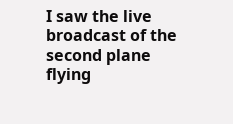I saw the live broadcast of the second plane
flying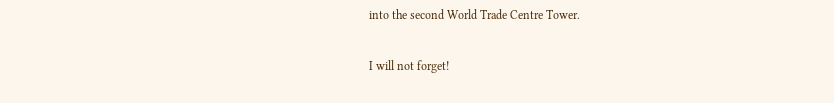into the second World Trade Centre Tower.

I will not forget!